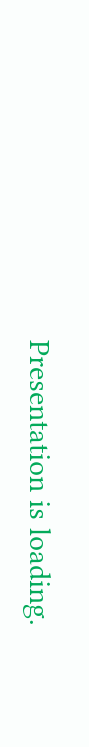Presentation is loading.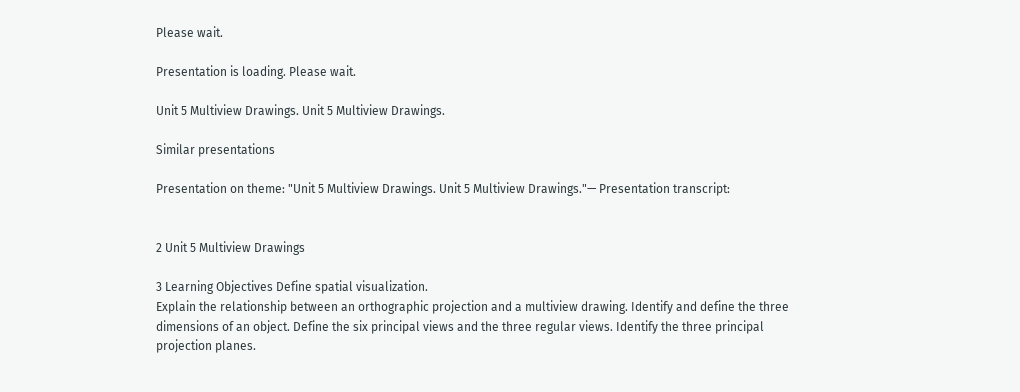Please wait.

Presentation is loading. Please wait.

Unit 5 Multiview Drawings. Unit 5 Multiview Drawings.

Similar presentations

Presentation on theme: "Unit 5 Multiview Drawings. Unit 5 Multiview Drawings."— Presentation transcript:


2 Unit 5 Multiview Drawings

3 Learning Objectives Define spatial visualization.
Explain the relationship between an orthographic projection and a multiview drawing. Identify and define the three dimensions of an object. Define the six principal views and the three regular views. Identify the three principal projection planes.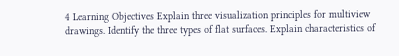4 Learning Objectives Explain three visualization principles for multiview drawings. Identify the three types of flat surfaces. Explain characteristics of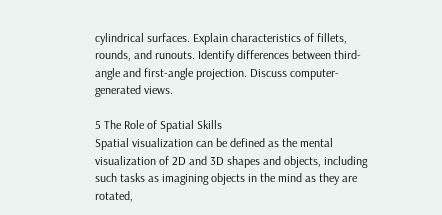cylindrical surfaces. Explain characteristics of fillets, rounds, and runouts. Identify differences between third-angle and first-angle projection. Discuss computer-generated views.

5 The Role of Spatial Skills
Spatial visualization can be defined as the mental visualization of 2D and 3D shapes and objects, including such tasks as imagining objects in the mind as they are rotated,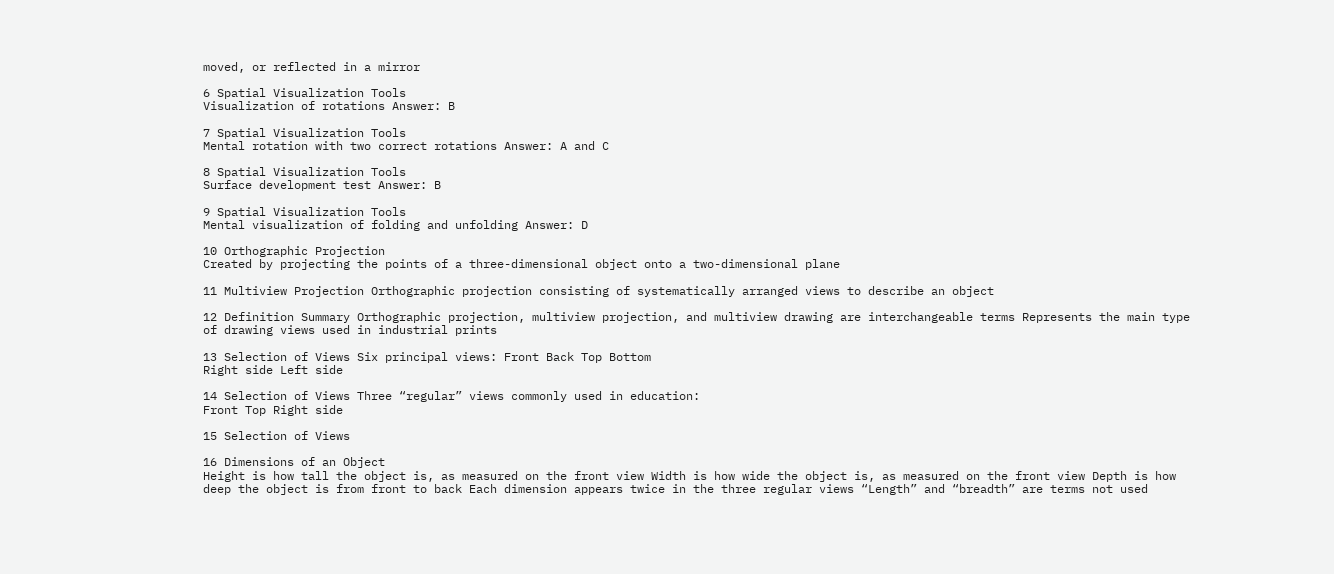moved, or reflected in a mirror

6 Spatial Visualization Tools
Visualization of rotations Answer: B

7 Spatial Visualization Tools
Mental rotation with two correct rotations Answer: A and C

8 Spatial Visualization Tools
Surface development test Answer: B

9 Spatial Visualization Tools
Mental visualization of folding and unfolding Answer: D

10 Orthographic Projection
Created by projecting the points of a three-dimensional object onto a two-dimensional plane

11 Multiview Projection Orthographic projection consisting of systematically arranged views to describe an object

12 Definition Summary Orthographic projection, multiview projection, and multiview drawing are interchangeable terms Represents the main type of drawing views used in industrial prints

13 Selection of Views Six principal views: Front Back Top Bottom
Right side Left side

14 Selection of Views Three “regular” views commonly used in education:
Front Top Right side

15 Selection of Views

16 Dimensions of an Object
Height is how tall the object is, as measured on the front view Width is how wide the object is, as measured on the front view Depth is how deep the object is from front to back Each dimension appears twice in the three regular views “Length” and “breadth” are terms not used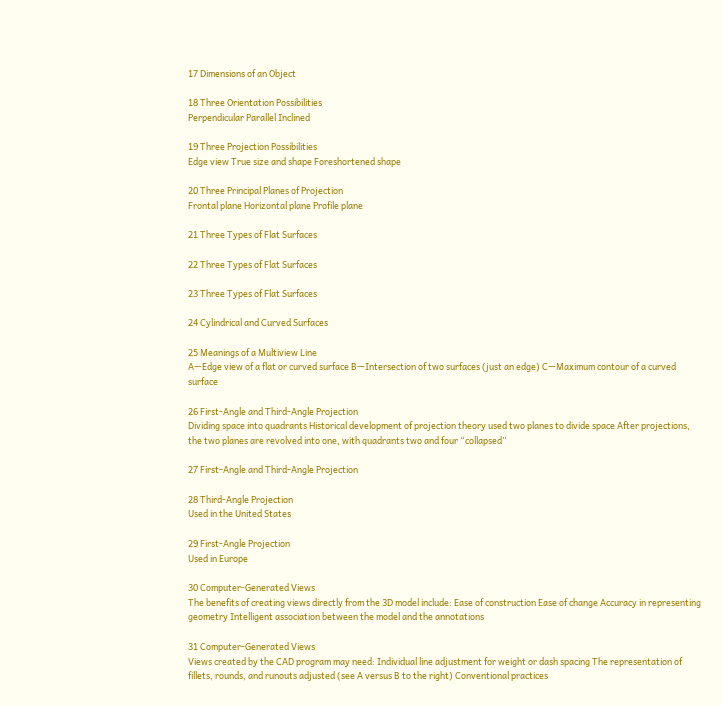17 Dimensions of an Object

18 Three Orientation Possibilities
Perpendicular Parallel Inclined

19 Three Projection Possibilities
Edge view True size and shape Foreshortened shape

20 Three Principal Planes of Projection
Frontal plane Horizontal plane Profile plane

21 Three Types of Flat Surfaces

22 Three Types of Flat Surfaces

23 Three Types of Flat Surfaces

24 Cylindrical and Curved Surfaces

25 Meanings of a Multiview Line
A—Edge view of a flat or curved surface B—Intersection of two surfaces (just an edge) C—Maximum contour of a curved surface

26 First-Angle and Third-Angle Projection
Dividing space into quadrants Historical development of projection theory used two planes to divide space After projections, the two planes are revolved into one, with quadrants two and four “collapsed”

27 First-Angle and Third-Angle Projection

28 Third-Angle Projection
Used in the United States

29 First-Angle Projection
Used in Europe

30 Computer-Generated Views
The benefits of creating views directly from the 3D model include: Ease of construction Ease of change Accuracy in representing geometry Intelligent association between the model and the annotations

31 Computer-Generated Views
Views created by the CAD program may need: Individual line adjustment for weight or dash spacing The representation of fillets, rounds, and runouts adjusted (see A versus B to the right) Conventional practices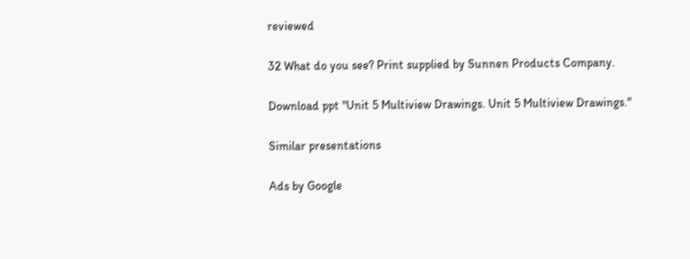reviewed

32 What do you see? Print supplied by Sunnen Products Company.

Download ppt "Unit 5 Multiview Drawings. Unit 5 Multiview Drawings."

Similar presentations

Ads by Google